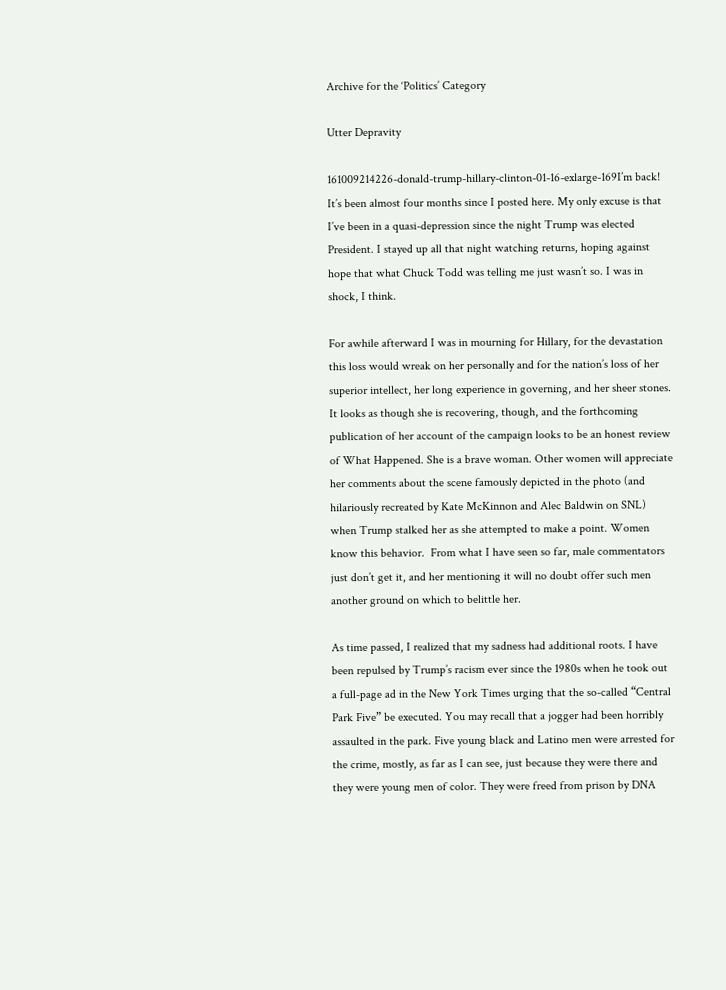Archive for the ‘Politics’ Category

Utter Depravity

161009214226-donald-trump-hillary-clinton-01-16-exlarge-169I’m back! It’s been almost four months since I posted here. My only excuse is that I’ve been in a quasi-depression since the night Trump was elected President. I stayed up all that night watching returns, hoping against hope that what Chuck Todd was telling me just wasn’t so. I was in shock, I think.

For awhile afterward I was in mourning for Hillary, for the devastation this loss would wreak on her personally and for the nation’s loss of her superior intellect, her long experience in governing, and her sheer stones. It looks as though she is recovering, though, and the forthcoming publication of her account of the campaign looks to be an honest review of What Happened. She is a brave woman. Other women will appreciate her comments about the scene famously depicted in the photo (and hilariously recreated by Kate McKinnon and Alec Baldwin on SNL) when Trump stalked her as she attempted to make a point. Women know this behavior.  From what I have seen so far, male commentators just don’t get it, and her mentioning it will no doubt offer such men another ground on which to belittle her.

As time passed, I realized that my sadness had additional roots. I have been repulsed by Trump’s racism ever since the 1980s when he took out a full-page ad in the New York Times urging that the so-called “Central Park Five” be executed. You may recall that a jogger had been horribly assaulted in the park. Five young black and Latino men were arrested for the crime, mostly, as far as I can see, just because they were there and they were young men of color. They were freed from prison by DNA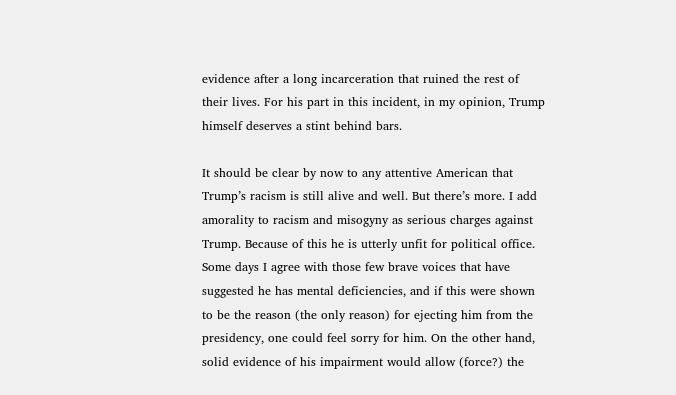evidence after a long incarceration that ruined the rest of their lives. For his part in this incident, in my opinion, Trump himself deserves a stint behind bars.

It should be clear by now to any attentive American that Trump’s racism is still alive and well. But there’s more. I add amorality to racism and misogyny as serious charges against Trump. Because of this he is utterly unfit for political office. Some days I agree with those few brave voices that have suggested he has mental deficiencies, and if this were shown to be the reason (the only reason) for ejecting him from the presidency, one could feel sorry for him. On the other hand, solid evidence of his impairment would allow (force?) the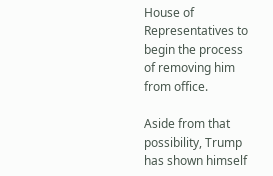House of Representatives to begin the process of removing him from office.

Aside from that possibility, Trump has shown himself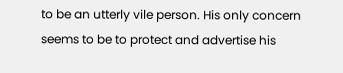to be an utterly vile person. His only concern seems to be to protect and advertise his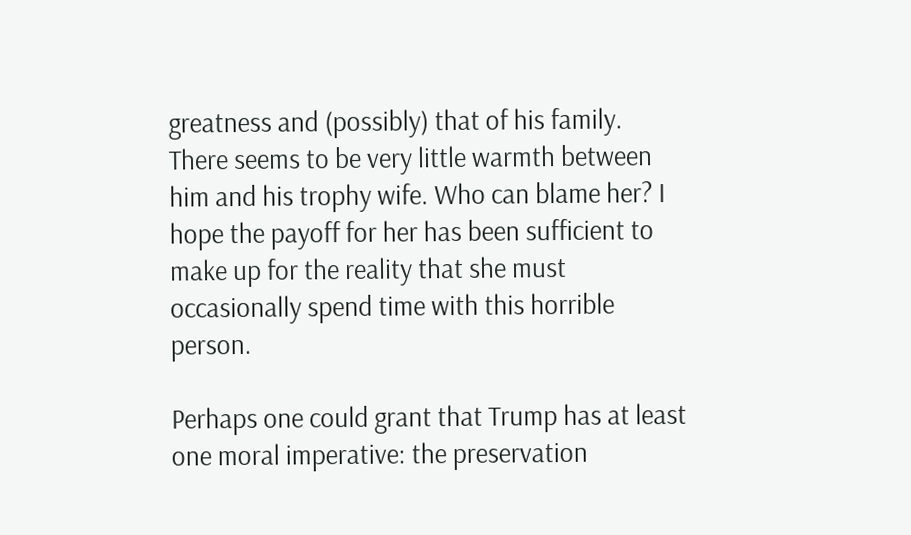greatness and (possibly) that of his family. There seems to be very little warmth between him and his trophy wife. Who can blame her? I hope the payoff for her has been sufficient to make up for the reality that she must occasionally spend time with this horrible person.

Perhaps one could grant that Trump has at least one moral imperative: the preservation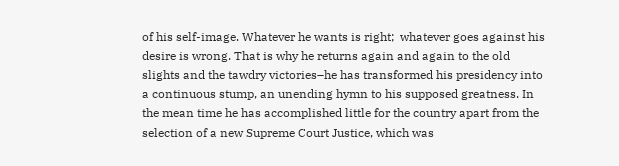of his self-image. Whatever he wants is right;  whatever goes against his desire is wrong. That is why he returns again and again to the old slights and the tawdry victories–he has transformed his presidency into a continuous stump, an unending hymn to his supposed greatness. In the mean time he has accomplished little for the country apart from the selection of a new Supreme Court Justice, which was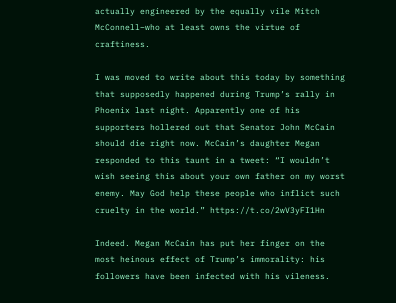actually engineered by the equally vile Mitch McConnell–who at least owns the virtue of craftiness.

I was moved to write about this today by something that supposedly happened during Trump’s rally in Phoenix last night. Apparently one of his supporters hollered out that Senator John McCain should die right now. McCain’s daughter Megan responded to this taunt in a tweet: “I wouldn’t wish seeing this about your own father on my worst enemy. May God help these people who inflict such cruelty in the world.” https://t.co/2wV3yFI1Hn

Indeed. Megan McCain has put her finger on the most heinous effect of Trump’s immorality: his followers have been infected with his vileness.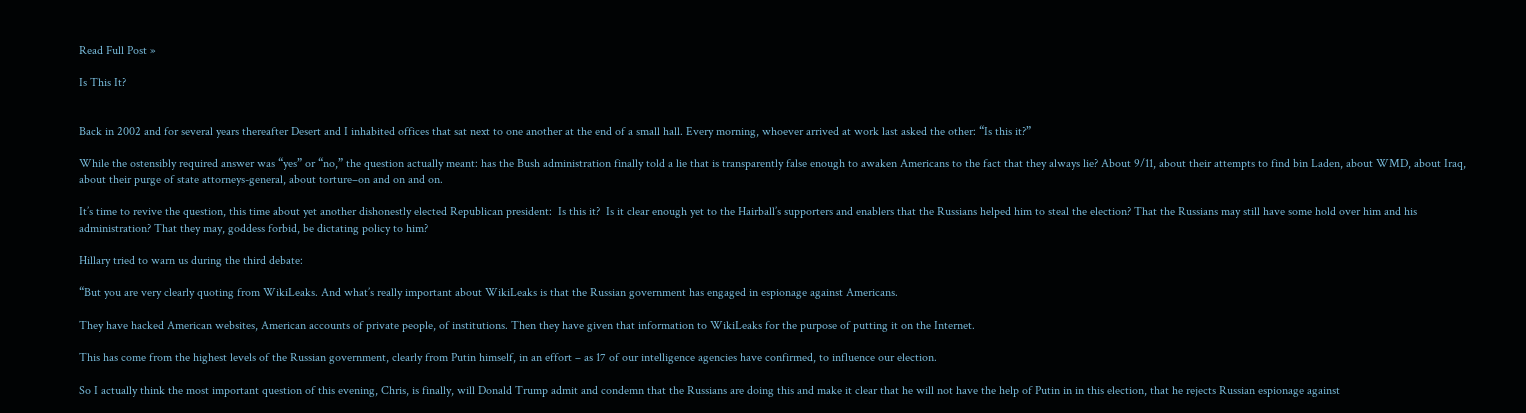Read Full Post »

Is This It?


Back in 2002 and for several years thereafter Desert and I inhabited offices that sat next to one another at the end of a small hall. Every morning, whoever arrived at work last asked the other: “Is this it?”

While the ostensibly required answer was “yes” or “no,” the question actually meant: has the Bush administration finally told a lie that is transparently false enough to awaken Americans to the fact that they always lie? About 9/11, about their attempts to find bin Laden, about WMD, about Iraq, about their purge of state attorneys-general, about torture–on and on and on.

It’s time to revive the question, this time about yet another dishonestly elected Republican president:  Is this it?  Is it clear enough yet to the Hairball’s supporters and enablers that the Russians helped him to steal the election? That the Russians may still have some hold over him and his administration? That they may, goddess forbid, be dictating policy to him?

Hillary tried to warn us during the third debate:

“But you are very clearly quoting from WikiLeaks. And what’s really important about WikiLeaks is that the Russian government has engaged in espionage against Americans.

They have hacked American websites, American accounts of private people, of institutions. Then they have given that information to WikiLeaks for the purpose of putting it on the Internet.

This has come from the highest levels of the Russian government, clearly from Putin himself, in an effort – as 17 of our intelligence agencies have confirmed, to influence our election.

So I actually think the most important question of this evening, Chris, is finally, will Donald Trump admit and condemn that the Russians are doing this and make it clear that he will not have the help of Putin in in this election, that he rejects Russian espionage against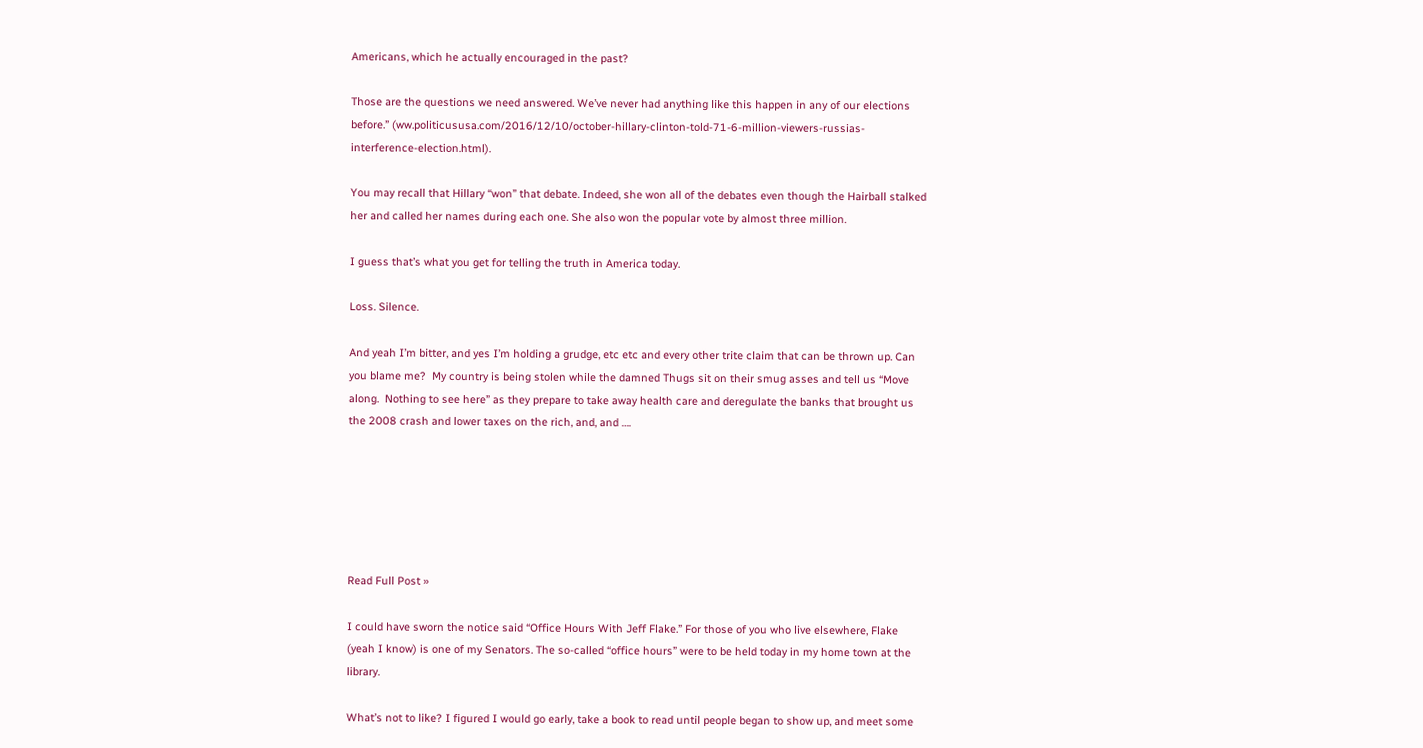Americans, which he actually encouraged in the past?

Those are the questions we need answered. We’ve never had anything like this happen in any of our elections before.” (ww.politicususa.com/2016/12/10/october-hillary-clinton-told-71-6-million-viewers-russias-interference-election.html).

You may recall that Hillary “won” that debate. Indeed, she won all of the debates even though the Hairball stalked her and called her names during each one. She also won the popular vote by almost three million.

I guess that’s what you get for telling the truth in America today.

Loss. Silence.

And yeah I’m bitter, and yes I’m holding a grudge, etc etc and every other trite claim that can be thrown up. Can you blame me?  My country is being stolen while the damned Thugs sit on their smug asses and tell us “Move along.  Nothing to see here” as they prepare to take away health care and deregulate the banks that brought us the 2008 crash and lower taxes on the rich, and, and ….






Read Full Post »

I could have sworn the notice said “Office Hours With Jeff Flake.” For those of you who live elsewhere, Flake (yeah I know) is one of my Senators. The so-called “office hours” were to be held today in my home town at the library.

What’s not to like? I figured I would go early, take a book to read until people began to show up, and meet some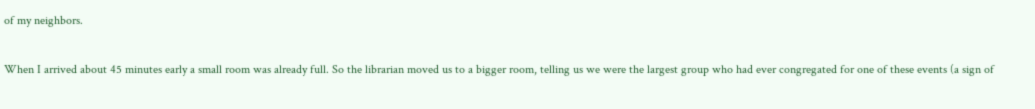of my neighbors.

When I arrived about 45 minutes early a small room was already full. So the librarian moved us to a bigger room, telling us we were the largest group who had ever congregated for one of these events (a sign of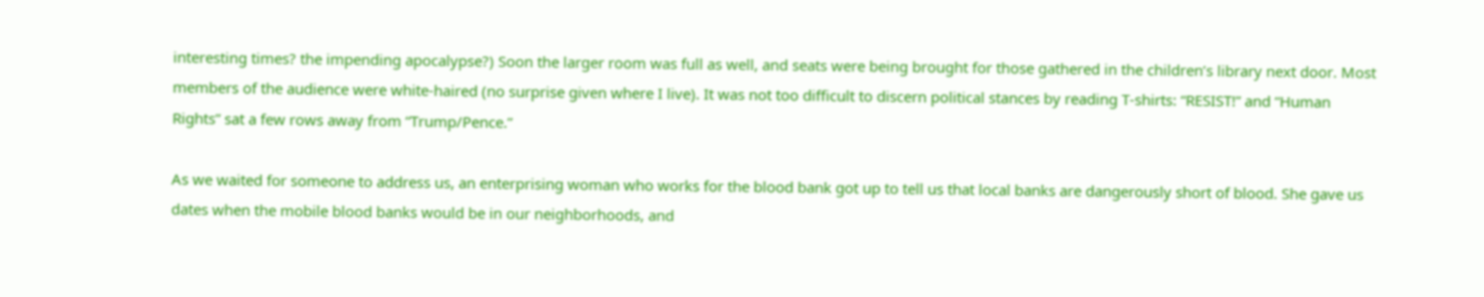interesting times? the impending apocalypse?) Soon the larger room was full as well, and seats were being brought for those gathered in the children’s library next door. Most members of the audience were white-haired (no surprise given where I live). It was not too difficult to discern political stances by reading T-shirts: “RESIST!” and “Human Rights” sat a few rows away from “Trump/Pence.”

As we waited for someone to address us, an enterprising woman who works for the blood bank got up to tell us that local banks are dangerously short of blood. She gave us dates when the mobile blood banks would be in our neighborhoods, and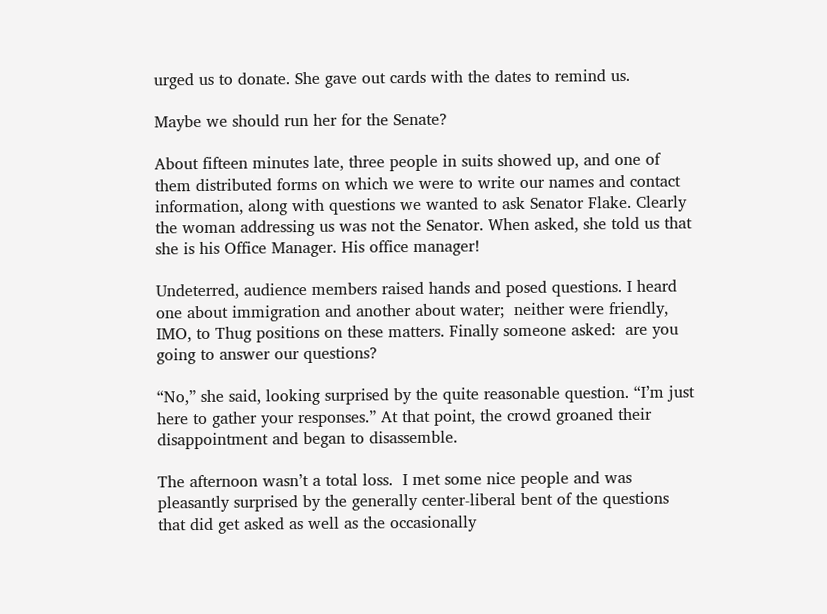urged us to donate. She gave out cards with the dates to remind us.

Maybe we should run her for the Senate?

About fifteen minutes late, three people in suits showed up, and one of them distributed forms on which we were to write our names and contact information, along with questions we wanted to ask Senator Flake. Clearly the woman addressing us was not the Senator. When asked, she told us that she is his Office Manager. His office manager!

Undeterred, audience members raised hands and posed questions. I heard one about immigration and another about water;  neither were friendly, IMO, to Thug positions on these matters. Finally someone asked:  are you going to answer our questions?

“No,” she said, looking surprised by the quite reasonable question. “I’m just here to gather your responses.” At that point, the crowd groaned their disappointment and began to disassemble.

The afternoon wasn’t a total loss.  I met some nice people and was pleasantly surprised by the generally center-liberal bent of the questions that did get asked as well as the occasionally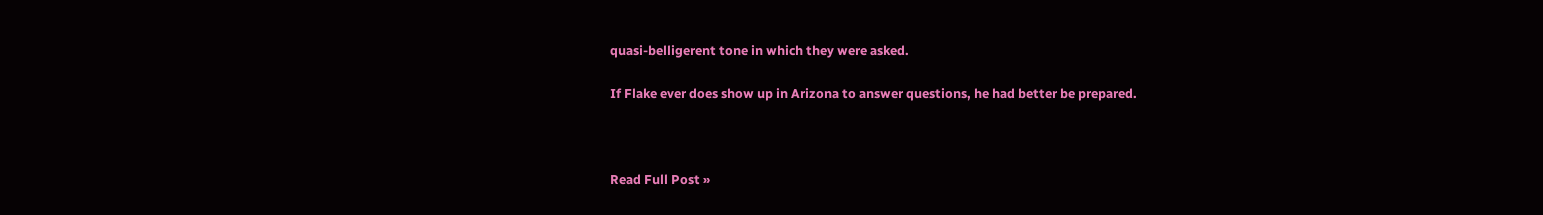quasi-belligerent tone in which they were asked.

If Flake ever does show up in Arizona to answer questions, he had better be prepared.



Read Full Post »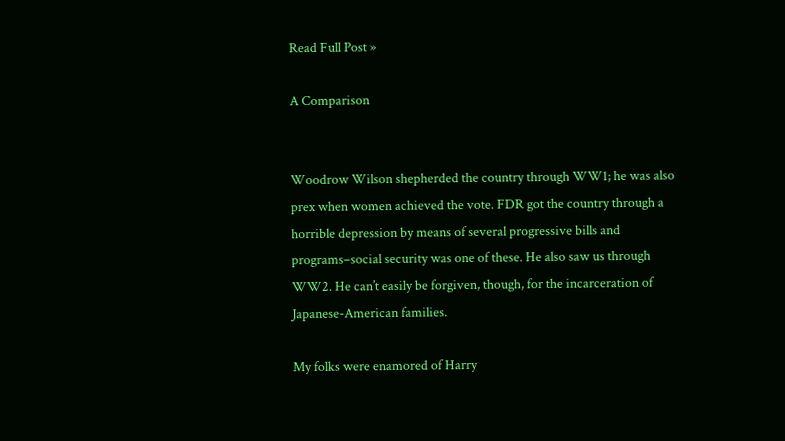Read Full Post »

A Comparison


Woodrow Wilson shepherded the country through WW1; he was also prex when women achieved the vote. FDR got the country through a horrible depression by means of several progressive bills and programs–social security was one of these. He also saw us through WW2. He can’t easily be forgiven, though, for the incarceration of Japanese-American families.

My folks were enamored of Harry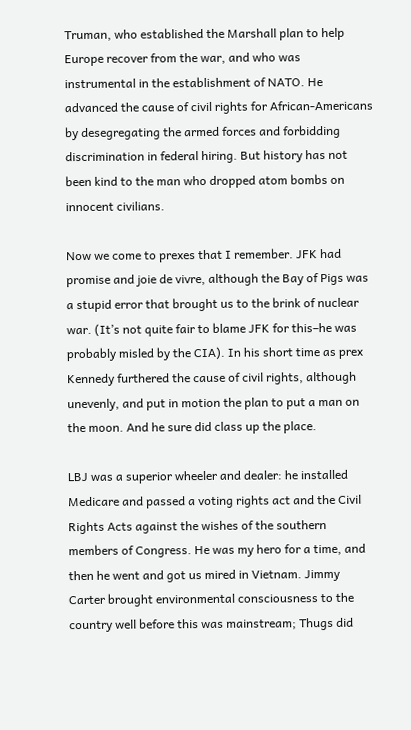Truman, who established the Marshall plan to help Europe recover from the war, and who was instrumental in the establishment of NATO. He advanced the cause of civil rights for African-Americans by desegregating the armed forces and forbidding discrimination in federal hiring. But history has not been kind to the man who dropped atom bombs on innocent civilians.

Now we come to prexes that I remember. JFK had promise and joie de vivre, although the Bay of Pigs was a stupid error that brought us to the brink of nuclear war. (It’s not quite fair to blame JFK for this–he was probably misled by the CIA). In his short time as prex Kennedy furthered the cause of civil rights, although unevenly, and put in motion the plan to put a man on the moon. And he sure did class up the place.

LBJ was a superior wheeler and dealer: he installed Medicare and passed a voting rights act and the Civil Rights Acts against the wishes of the southern members of Congress. He was my hero for a time, and then he went and got us mired in Vietnam. Jimmy Carter brought environmental consciousness to the country well before this was mainstream; Thugs did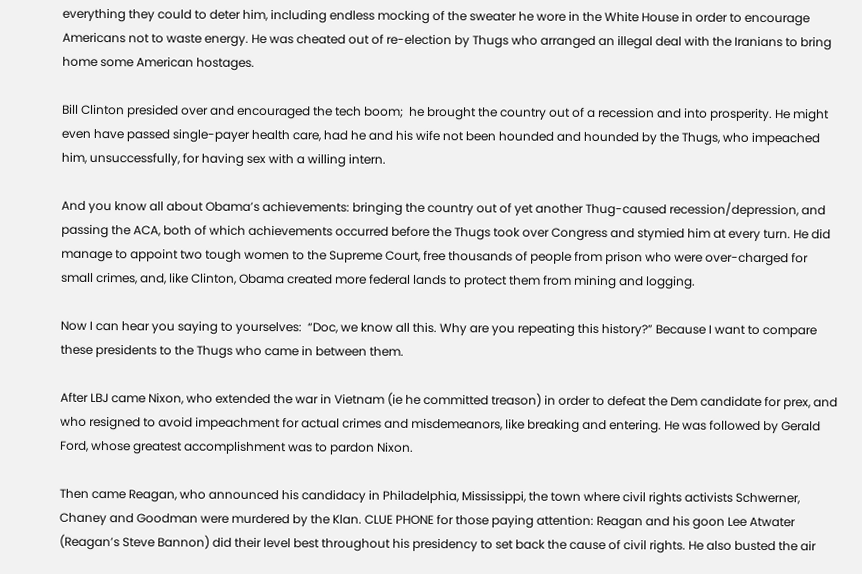everything they could to deter him, including endless mocking of the sweater he wore in the White House in order to encourage Americans not to waste energy. He was cheated out of re-election by Thugs who arranged an illegal deal with the Iranians to bring home some American hostages.

Bill Clinton presided over and encouraged the tech boom;  he brought the country out of a recession and into prosperity. He might even have passed single-payer health care, had he and his wife not been hounded and hounded by the Thugs, who impeached him, unsuccessfully, for having sex with a willing intern.

And you know all about Obama’s achievements: bringing the country out of yet another Thug-caused recession/depression, and passing the ACA, both of which achievements occurred before the Thugs took over Congress and stymied him at every turn. He did manage to appoint two tough women to the Supreme Court, free thousands of people from prison who were over-charged for small crimes, and, like Clinton, Obama created more federal lands to protect them from mining and logging.

Now I can hear you saying to yourselves:  “Doc, we know all this. Why are you repeating this history?” Because I want to compare these presidents to the Thugs who came in between them.

After LBJ came Nixon, who extended the war in Vietnam (ie he committed treason) in order to defeat the Dem candidate for prex, and who resigned to avoid impeachment for actual crimes and misdemeanors, like breaking and entering. He was followed by Gerald Ford, whose greatest accomplishment was to pardon Nixon.

Then came Reagan, who announced his candidacy in Philadelphia, Mississippi, the town where civil rights activists Schwerner, Chaney and Goodman were murdered by the Klan. CLUE PHONE for those paying attention: Reagan and his goon Lee Atwater (Reagan’s Steve Bannon) did their level best throughout his presidency to set back the cause of civil rights. He also busted the air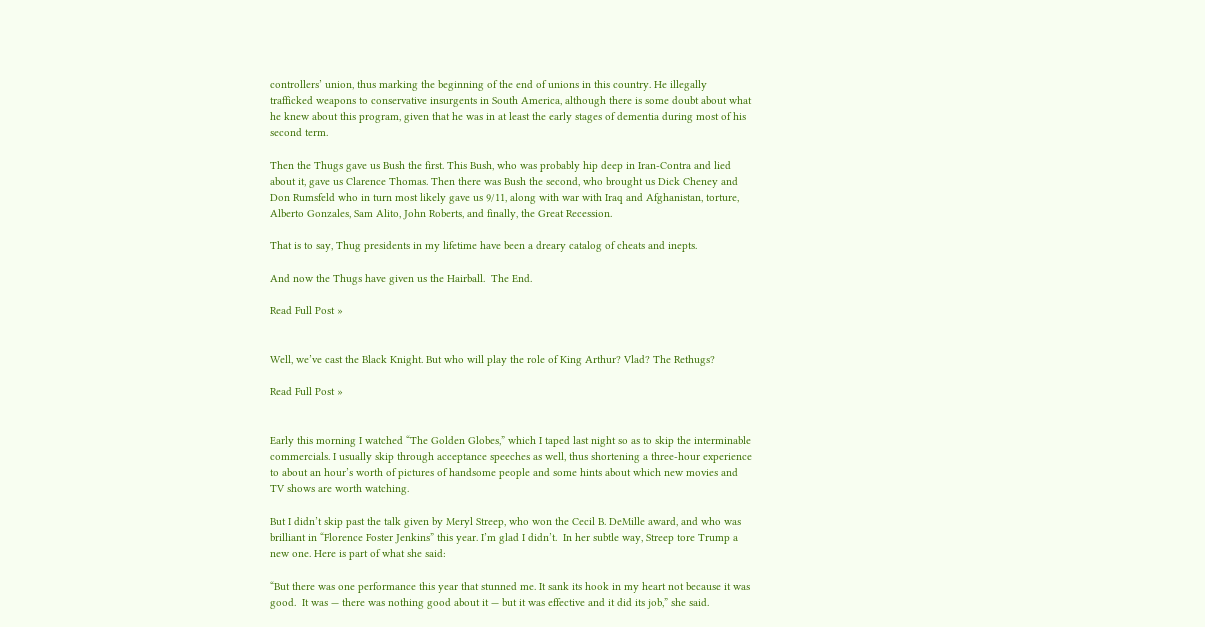controllers’ union, thus marking the beginning of the end of unions in this country. He illegally trafficked weapons to conservative insurgents in South America, although there is some doubt about what he knew about this program, given that he was in at least the early stages of dementia during most of his second term.

Then the Thugs gave us Bush the first. This Bush, who was probably hip deep in Iran-Contra and lied about it, gave us Clarence Thomas. Then there was Bush the second, who brought us Dick Cheney and Don Rumsfeld who in turn most likely gave us 9/11, along with war with Iraq and Afghanistan, torture, Alberto Gonzales, Sam Alito, John Roberts, and finally, the Great Recession.

That is to say, Thug presidents in my lifetime have been a dreary catalog of cheats and inepts.

And now the Thugs have given us the Hairball.  The End.

Read Full Post »


Well, we’ve cast the Black Knight. But who will play the role of King Arthur? Vlad? The Rethugs?

Read Full Post »


Early this morning I watched “The Golden Globes,” which I taped last night so as to skip the interminable commercials. I usually skip through acceptance speeches as well, thus shortening a three-hour experience to about an hour’s worth of pictures of handsome people and some hints about which new movies and TV shows are worth watching.

But I didn’t skip past the talk given by Meryl Streep, who won the Cecil B. DeMille award, and who was brilliant in “Florence Foster Jenkins” this year. I’m glad I didn’t.  In her subtle way, Streep tore Trump a new one. Here is part of what she said:

“But there was one performance this year that stunned me. It sank its hook in my heart not because it was good.  It was — there was nothing good about it — but it was effective and it did its job,” she said.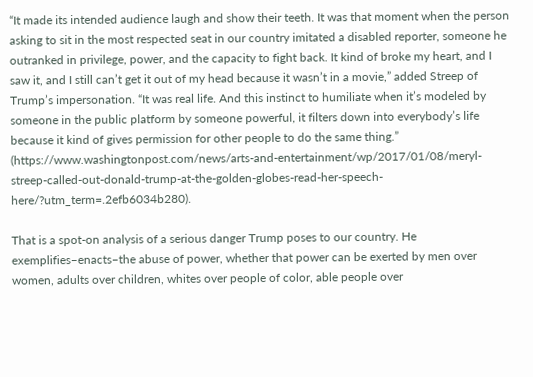“It made its intended audience laugh and show their teeth. It was that moment when the person asking to sit in the most respected seat in our country imitated a disabled reporter, someone he outranked in privilege, power, and the capacity to fight back. It kind of broke my heart, and I saw it, and I still can’t get it out of my head because it wasn’t in a movie,” added Streep of Trump’s impersonation. “It was real life. And this instinct to humiliate when it’s modeled by someone in the public platform by someone powerful, it filters down into everybody’s life because it kind of gives permission for other people to do the same thing.” (https://www.washingtonpost.com/news/arts-and-entertainment/wp/2017/01/08/meryl-streep-called-out-donald-trump-at-the-golden-globes-read-her-speech-here/?utm_term=.2efb6034b280).

That is a spot-on analysis of a serious danger Trump poses to our country. He exemplifies–enacts–the abuse of power, whether that power can be exerted by men over women, adults over children, whites over people of color, able people over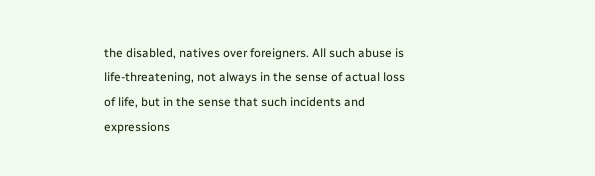the disabled, natives over foreigners. All such abuse is life-threatening, not always in the sense of actual loss of life, but in the sense that such incidents and expressions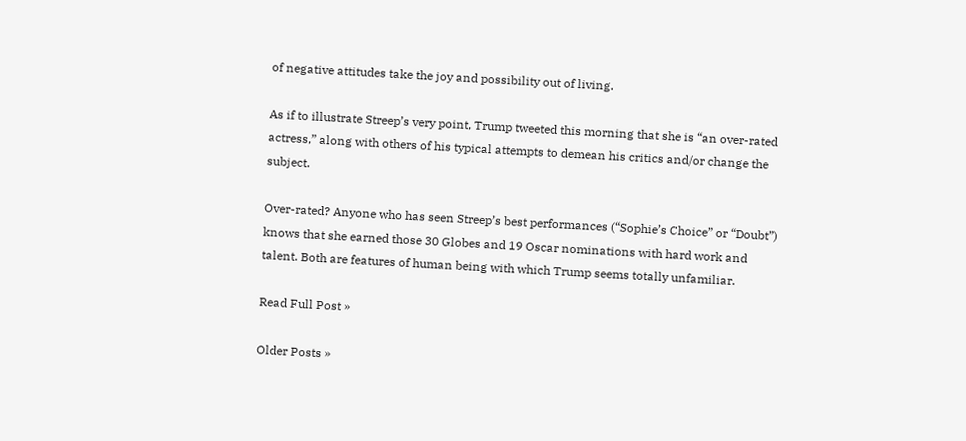of negative attitudes take the joy and possibility out of living.

As if to illustrate Streep’s very point, Trump tweeted this morning that she is “an over-rated actress,” along with others of his typical attempts to demean his critics and/or change the subject.

Over-rated? Anyone who has seen Streep’s best performances (“Sophie’s Choice” or “Doubt”) knows that she earned those 30 Globes and 19 Oscar nominations with hard work and talent. Both are features of human being with which Trump seems totally unfamiliar.

Read Full Post »

Older Posts »